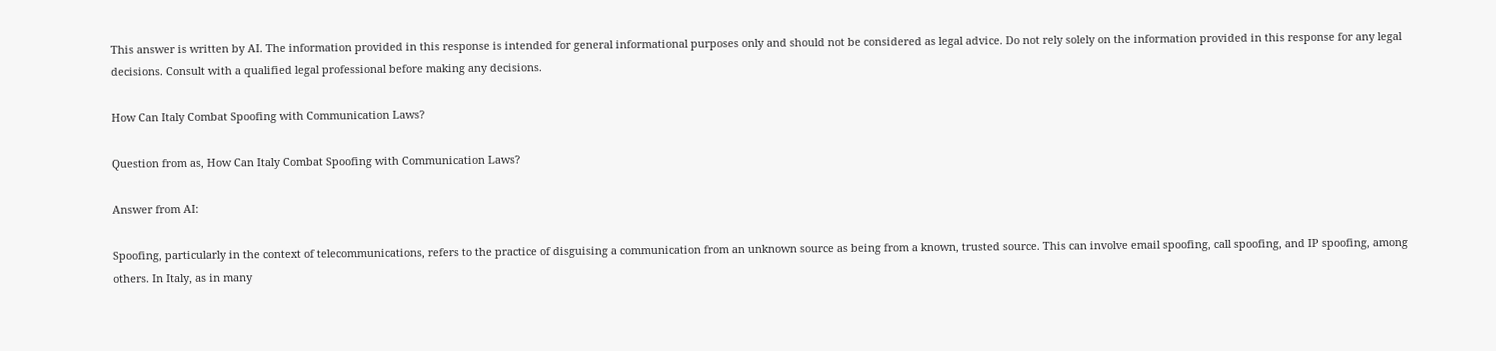This answer is written by AI. The information provided in this response is intended for general informational purposes only and should not be considered as legal advice. Do not rely solely on the information provided in this response for any legal decisions. Consult with a qualified legal professional before making any decisions.

How Can Italy Combat Spoofing with Communication Laws?

Question from as, How Can Italy Combat Spoofing with Communication Laws?

Answer from AI:

Spoofing, particularly in the context of telecommunications, refers to the practice of disguising a communication from an unknown source as being from a known, trusted source. This can involve email spoofing, call spoofing, and IP spoofing, among others. In Italy, as in many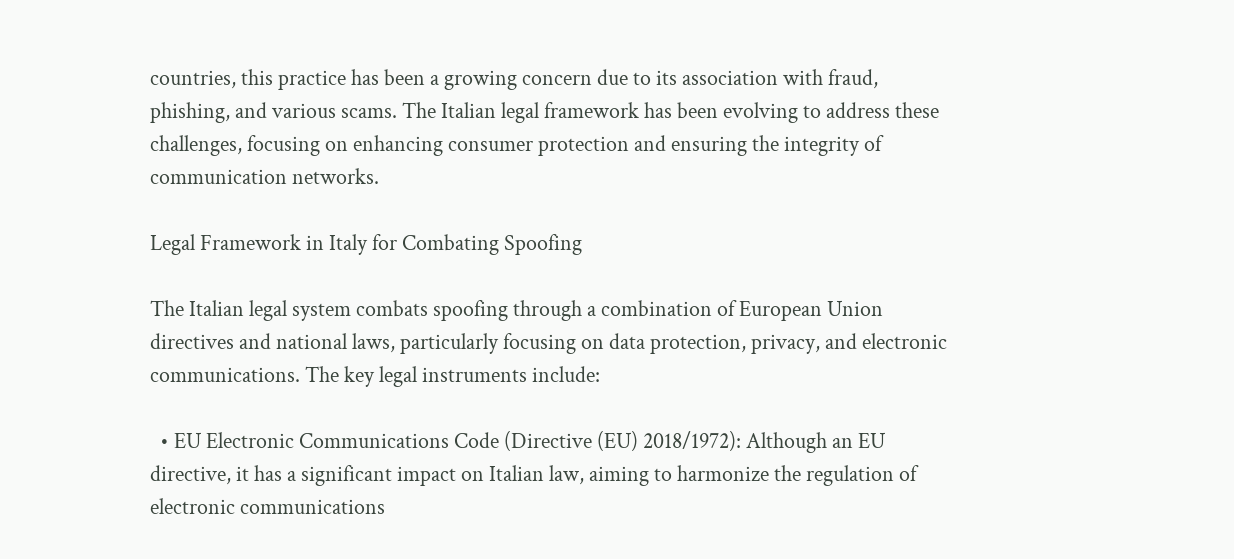countries, this practice has been a growing concern due to its association with fraud, phishing, and various scams. The Italian legal framework has been evolving to address these challenges, focusing on enhancing consumer protection and ensuring the integrity of communication networks.

Legal Framework in Italy for Combating Spoofing

The Italian legal system combats spoofing through a combination of European Union directives and national laws, particularly focusing on data protection, privacy, and electronic communications. The key legal instruments include:

  • EU Electronic Communications Code (Directive (EU) 2018/1972): Although an EU directive, it has a significant impact on Italian law, aiming to harmonize the regulation of electronic communications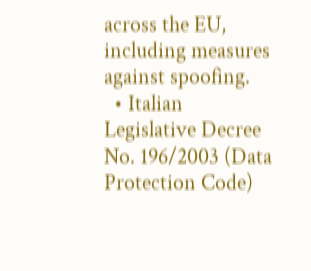across the EU, including measures against spoofing.
  • Italian Legislative Decree No. 196/2003 (Data Protection Code)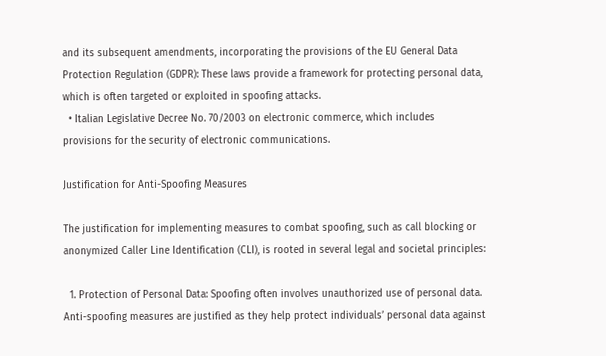and its subsequent amendments, incorporating the provisions of the EU General Data Protection Regulation (GDPR): These laws provide a framework for protecting personal data, which is often targeted or exploited in spoofing attacks.
  • Italian Legislative Decree No. 70/2003 on electronic commerce, which includes provisions for the security of electronic communications.

Justification for Anti-Spoofing Measures

The justification for implementing measures to combat spoofing, such as call blocking or anonymized Caller Line Identification (CLI), is rooted in several legal and societal principles:

  1. Protection of Personal Data: Spoofing often involves unauthorized use of personal data. Anti-spoofing measures are justified as they help protect individuals’ personal data against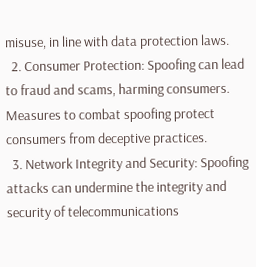misuse, in line with data protection laws.
  2. Consumer Protection: Spoofing can lead to fraud and scams, harming consumers. Measures to combat spoofing protect consumers from deceptive practices.
  3. Network Integrity and Security: Spoofing attacks can undermine the integrity and security of telecommunications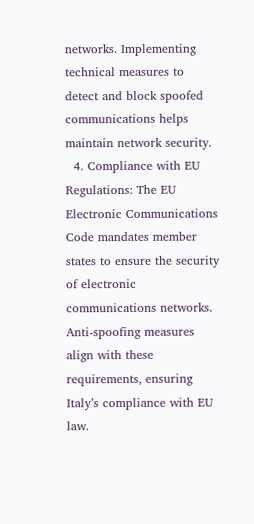networks. Implementing technical measures to detect and block spoofed communications helps maintain network security.
  4. Compliance with EU Regulations: The EU Electronic Communications Code mandates member states to ensure the security of electronic communications networks. Anti-spoofing measures align with these requirements, ensuring Italy’s compliance with EU law.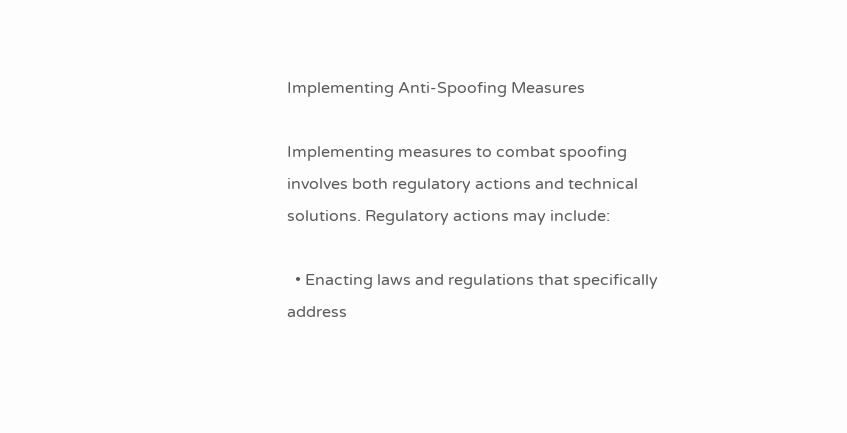Implementing Anti-Spoofing Measures

Implementing measures to combat spoofing involves both regulatory actions and technical solutions. Regulatory actions may include:

  • Enacting laws and regulations that specifically address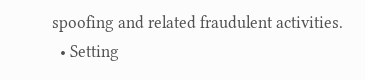spoofing and related fraudulent activities.
  • Setting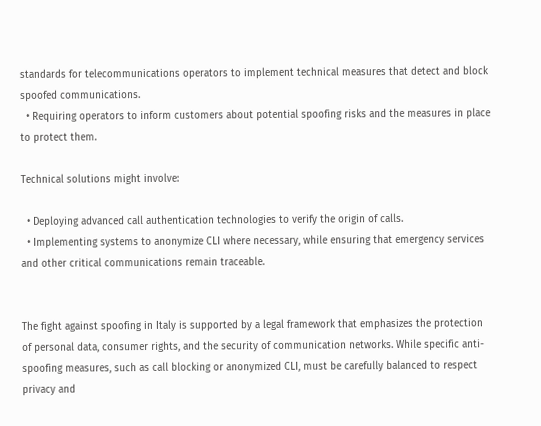standards for telecommunications operators to implement technical measures that detect and block spoofed communications.
  • Requiring operators to inform customers about potential spoofing risks and the measures in place to protect them.

Technical solutions might involve:

  • Deploying advanced call authentication technologies to verify the origin of calls.
  • Implementing systems to anonymize CLI where necessary, while ensuring that emergency services and other critical communications remain traceable.


The fight against spoofing in Italy is supported by a legal framework that emphasizes the protection of personal data, consumer rights, and the security of communication networks. While specific anti-spoofing measures, such as call blocking or anonymized CLI, must be carefully balanced to respect privacy and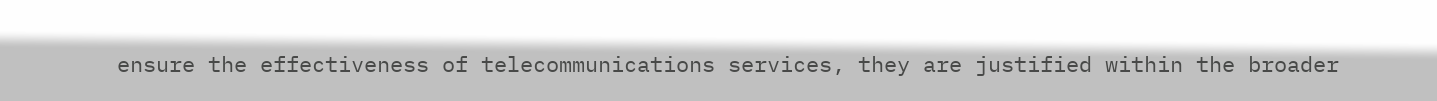ensure the effectiveness of telecommunications services, they are justified within the broader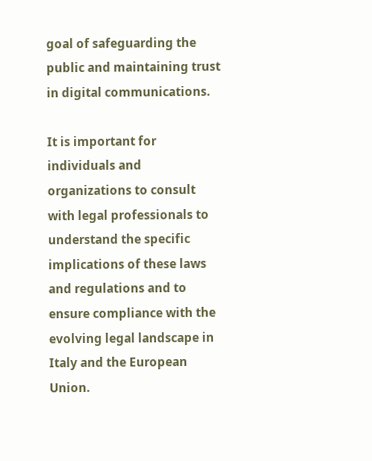goal of safeguarding the public and maintaining trust in digital communications.

It is important for individuals and organizations to consult with legal professionals to understand the specific implications of these laws and regulations and to ensure compliance with the evolving legal landscape in Italy and the European Union.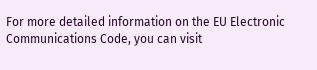For more detailed information on the EU Electronic Communications Code, you can visit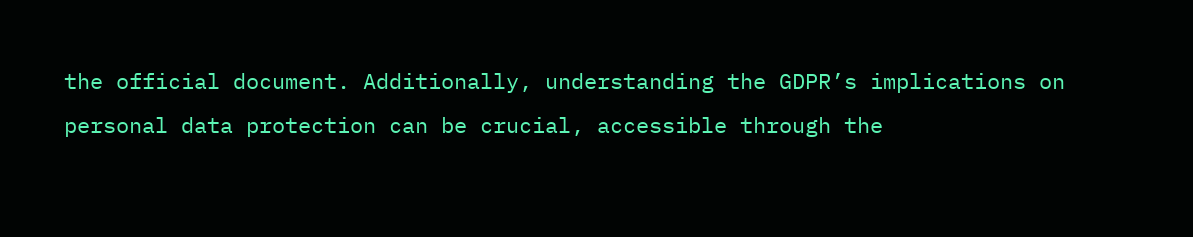the official document. Additionally, understanding the GDPR’s implications on personal data protection can be crucial, accessible through the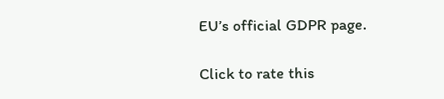EU’s official GDPR page.

Click to rate this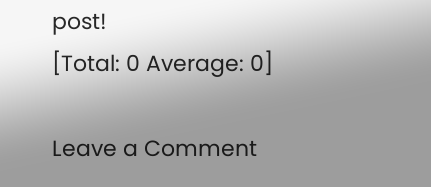post!
[Total: 0 Average: 0]

Leave a Comment